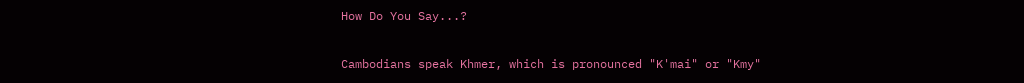How Do You Say...?

Cambodians speak Khmer, which is pronounced "K'mai" or "Kmy"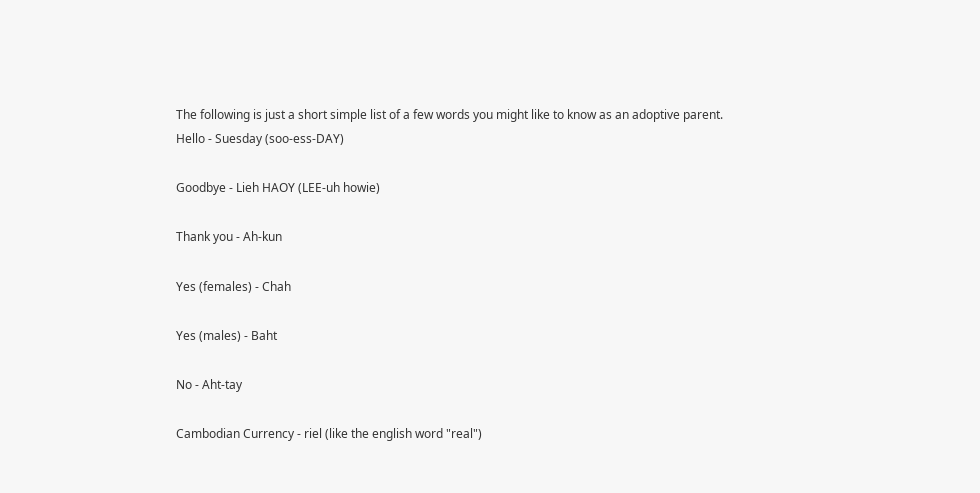The following is just a short simple list of a few words you might like to know as an adoptive parent.
Hello - Suesday (soo-ess-DAY)

Goodbye - Lieh HAOY (LEE-uh howie)

Thank you - Ah-kun

Yes (females) - Chah

Yes (males) - Baht

No - Aht-tay

Cambodian Currency - riel (like the english word "real")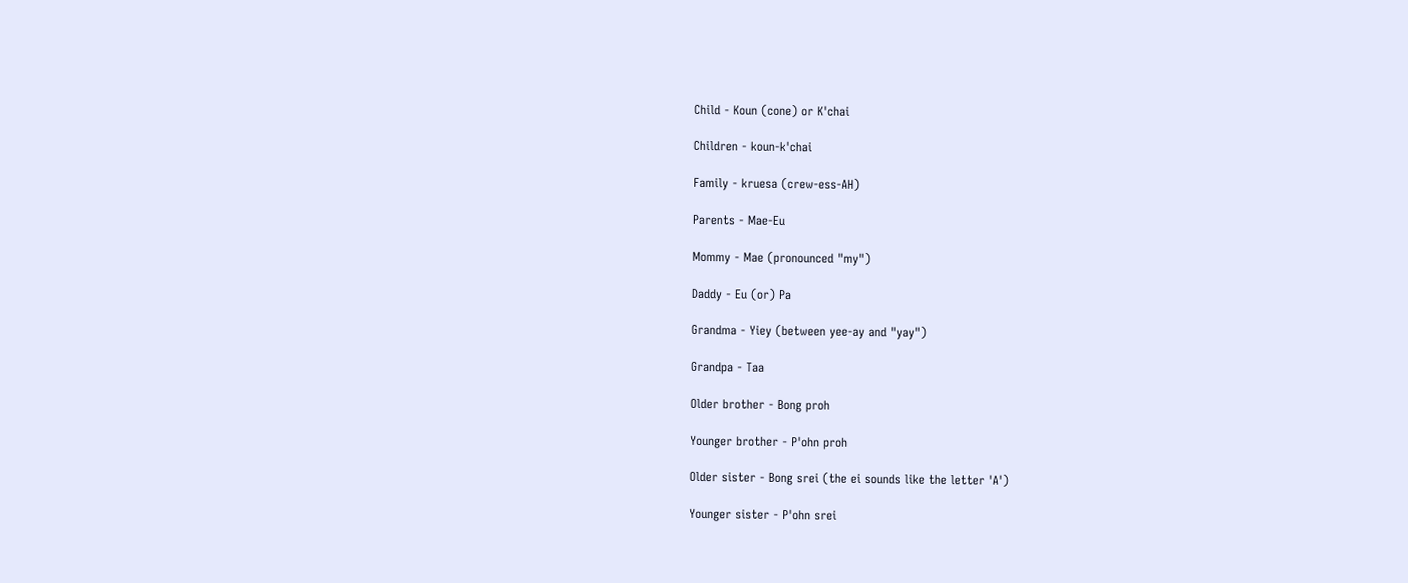Child - Koun (cone) or K'chai

Children - koun-k'chai

Family - kruesa (crew-ess-AH)

Parents - Mae-Eu

Mommy - Mae (pronounced "my")

Daddy - Eu (or) Pa

Grandma - Yiey (between yee-ay and "yay")

Grandpa - Taa

Older brother - Bong proh

Younger brother - P'ohn proh

Older sister - Bong srei (the ei sounds like the letter 'A')

Younger sister - P'ohn srei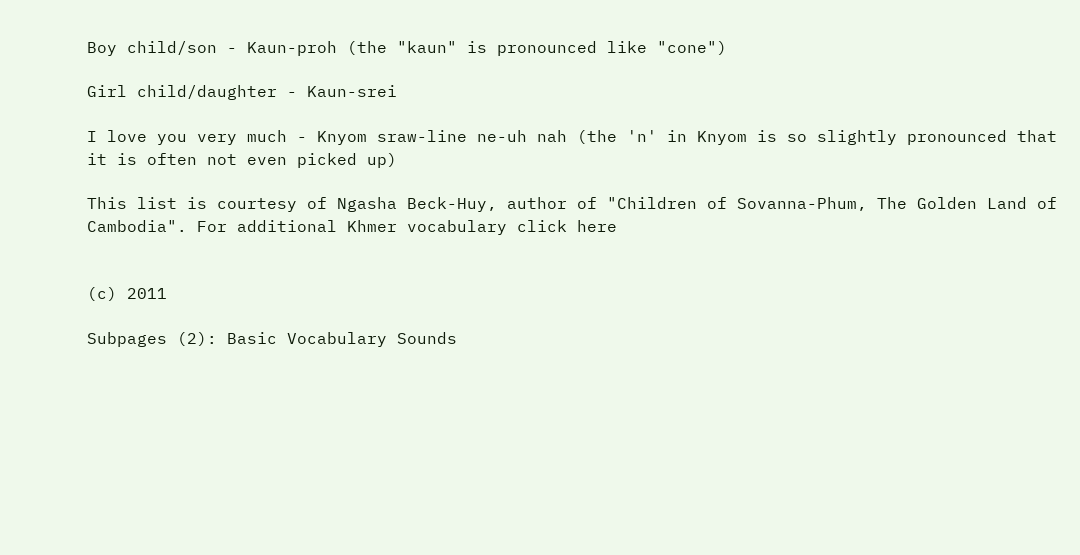Boy child/son - Kaun-proh (the "kaun" is pronounced like "cone")

Girl child/daughter - Kaun-srei

I love you very much - Knyom sraw-line ne-uh nah (the 'n' in Knyom is so slightly pronounced that it is often not even picked up)

This list is courtesy of Ngasha Beck-Huy, author of "Children of Sovanna-Phum, The Golden Land of Cambodia". For additional Khmer vocabulary click here


(c) 2011

Subpages (2): Basic Vocabulary Sounds